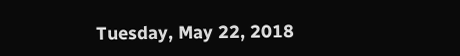Tuesday, May 22, 2018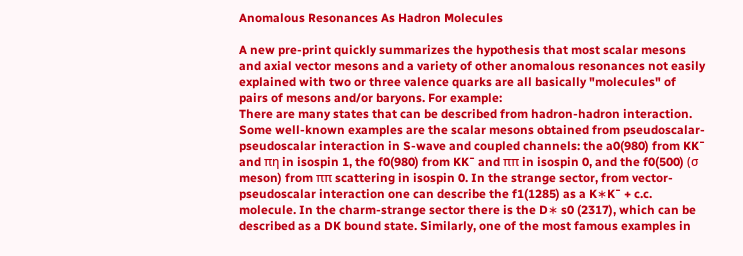Anomalous Resonances As Hadron Molecules

A new pre-print quickly summarizes the hypothesis that most scalar mesons and axial vector mesons and a variety of other anomalous resonances not easily explained with two or three valence quarks are all basically "molecules" of pairs of mesons and/or baryons. For example:
There are many states that can be described from hadron-hadron interaction. Some well-known examples are the scalar mesons obtained from pseudoscalar-pseudoscalar interaction in S-wave and coupled channels: the a0(980) from KK¯ and πη in isospin 1, the f0(980) from KK¯ and ππ in isospin 0, and the f0(500) (σ meson) from ππ scattering in isospin 0. In the strange sector, from vector-pseudoscalar interaction one can describe the f1(1285) as a K∗K¯ + c.c. molecule. In the charm-strange sector there is the D∗ s0 (2317), which can be described as a DK bound state. Similarly, one of the most famous examples in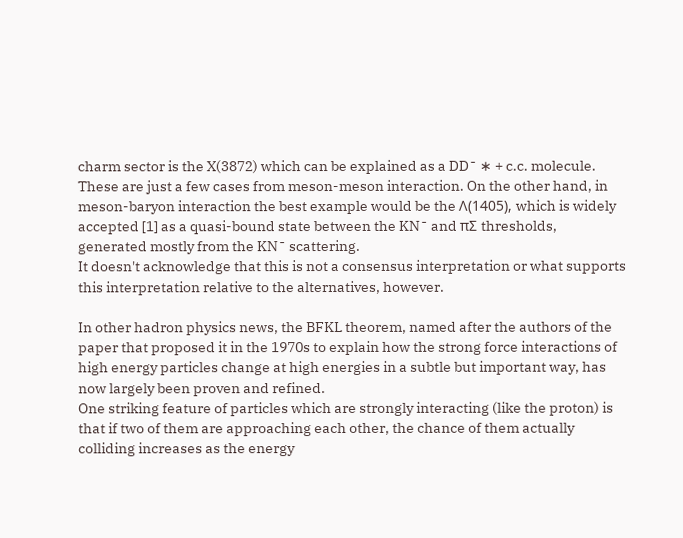charm sector is the X(3872) which can be explained as a DD¯ ∗ + c.c. molecule. These are just a few cases from meson-meson interaction. On the other hand, in meson-baryon interaction the best example would be the Λ(1405), which is widely accepted [1] as a quasi-bound state between the KN¯ and πΣ thresholds, generated mostly from the KN¯ scattering.
It doesn't acknowledge that this is not a consensus interpretation or what supports this interpretation relative to the alternatives, however.

In other hadron physics news, the BFKL theorem, named after the authors of the paper that proposed it in the 1970s to explain how the strong force interactions of high energy particles change at high energies in a subtle but important way, has now largely been proven and refined.
One striking feature of particles which are strongly interacting (like the proton) is that if two of them are approaching each other, the chance of them actually colliding increases as the energy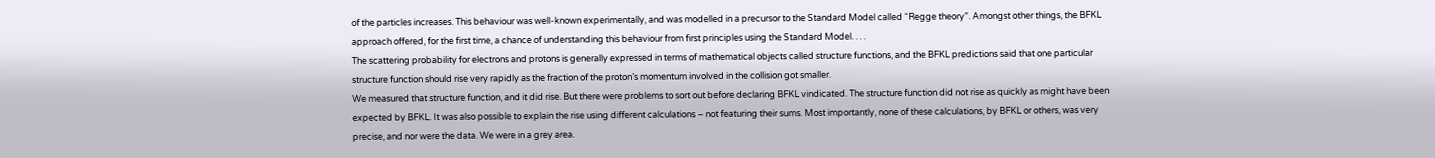of the particles increases. This behaviour was well-known experimentally, and was modelled in a precursor to the Standard Model called “Regge theory”. Amongst other things, the BFKL approach offered, for the first time, a chance of understanding this behaviour from first principles using the Standard Model. . . .
The scattering probability for electrons and protons is generally expressed in terms of mathematical objects called structure functions, and the BFKL predictions said that one particular structure function should rise very rapidly as the fraction of the proton’s momentum involved in the collision got smaller.
We measured that structure function, and it did rise. But there were problems to sort out before declaring BFKL vindicated. The structure function did not rise as quickly as might have been expected by BFKL. It was also possible to explain the rise using different calculations – not featuring their sums. Most importantly, none of these calculations, by BFKL or others, was very precise, and nor were the data. We were in a grey area.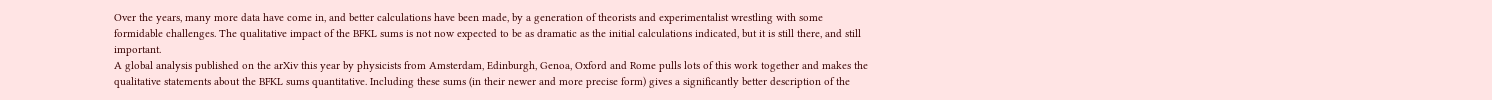Over the years, many more data have come in, and better calculations have been made, by a generation of theorists and experimentalist wrestling with some formidable challenges. The qualitative impact of the BFKL sums is not now expected to be as dramatic as the initial calculations indicated, but it is still there, and still important.
A global analysis published on the arXiv this year by physicists from Amsterdam, Edinburgh, Genoa, Oxford and Rome pulls lots of this work together and makes the qualitative statements about the BFKL sums quantitative. Including these sums (in their newer and more precise form) gives a significantly better description of the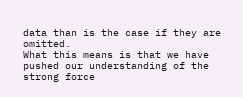data than is the case if they are omitted.
What this means is that we have pushed our understanding of the strong force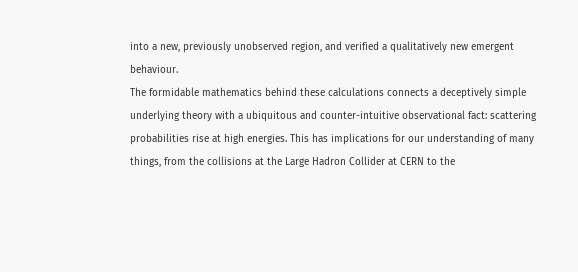into a new, previously unobserved region, and verified a qualitatively new emergent behaviour.
The formidable mathematics behind these calculations connects a deceptively simple underlying theory with a ubiquitous and counter-intuitive observational fact: scattering probabilities rise at high energies. This has implications for our understanding of many things, from the collisions at the Large Hadron Collider at CERN to the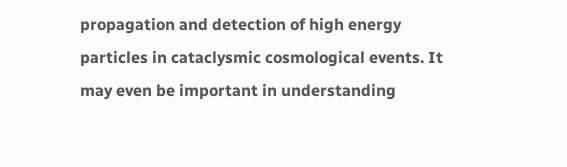propagation and detection of high energy particles in cataclysmic cosmological events. It may even be important in understanding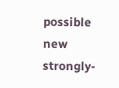possible new strongly-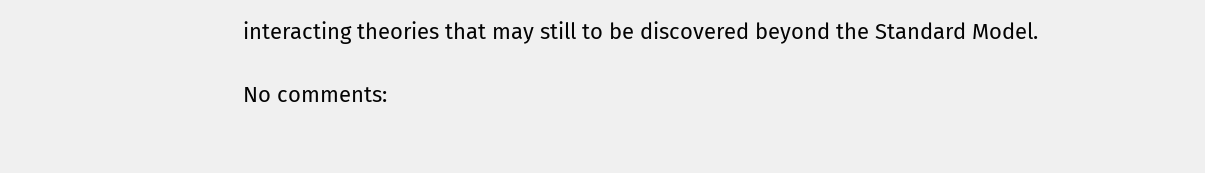interacting theories that may still to be discovered beyond the Standard Model.

No comments: